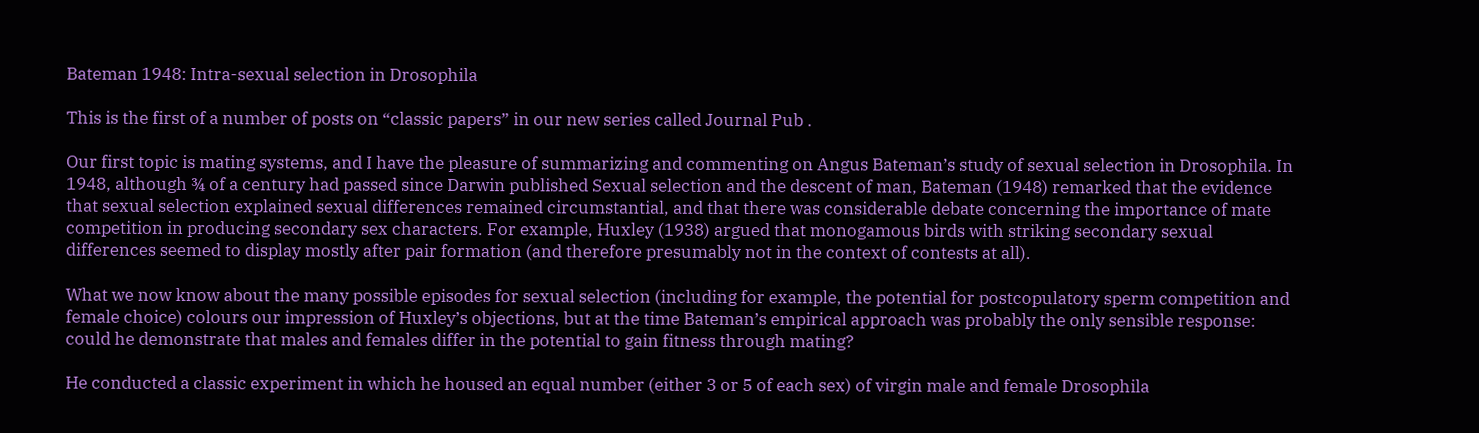Bateman 1948: Intra-sexual selection in Drosophila

This is the first of a number of posts on “classic papers” in our new series called Journal Pub .

Our first topic is mating systems, and I have the pleasure of summarizing and commenting on Angus Bateman’s study of sexual selection in Drosophila. In 1948, although ¾ of a century had passed since Darwin published Sexual selection and the descent of man, Bateman (1948) remarked that the evidence that sexual selection explained sexual differences remained circumstantial, and that there was considerable debate concerning the importance of mate competition in producing secondary sex characters. For example, Huxley (1938) argued that monogamous birds with striking secondary sexual differences seemed to display mostly after pair formation (and therefore presumably not in the context of contests at all).

What we now know about the many possible episodes for sexual selection (including for example, the potential for postcopulatory sperm competition and female choice) colours our impression of Huxley’s objections, but at the time Bateman’s empirical approach was probably the only sensible response: could he demonstrate that males and females differ in the potential to gain fitness through mating?

He conducted a classic experiment in which he housed an equal number (either 3 or 5 of each sex) of virgin male and female Drosophila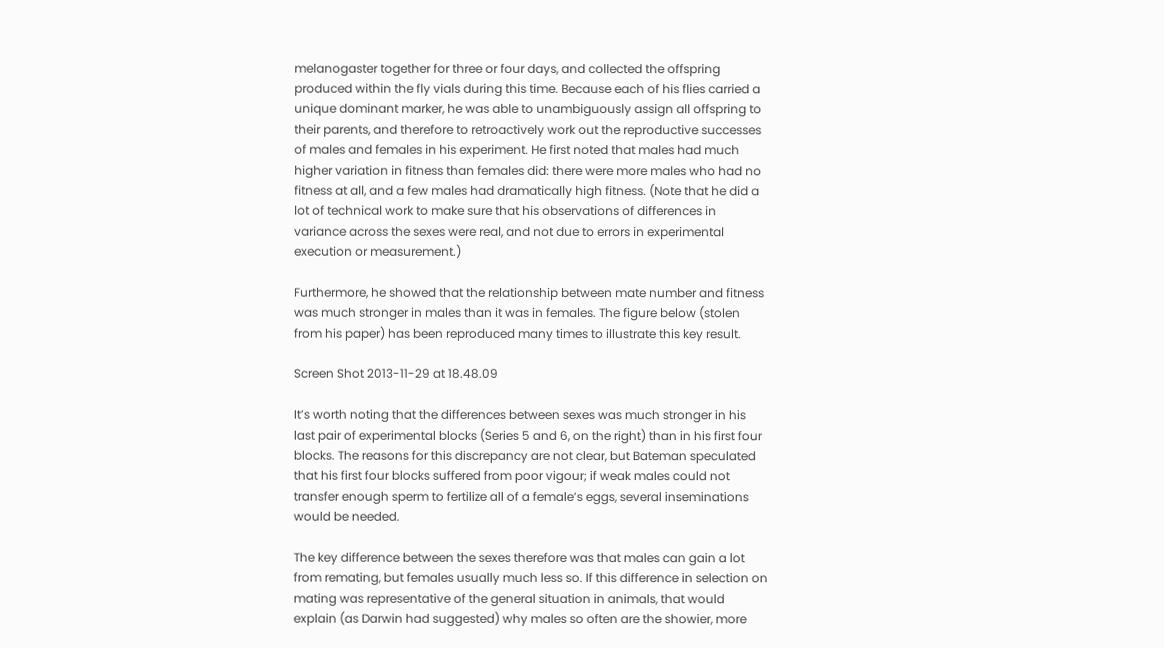melanogaster together for three or four days, and collected the offspring produced within the fly vials during this time. Because each of his flies carried a unique dominant marker, he was able to unambiguously assign all offspring to their parents, and therefore to retroactively work out the reproductive successes of males and females in his experiment. He first noted that males had much higher variation in fitness than females did: there were more males who had no fitness at all, and a few males had dramatically high fitness. (Note that he did a lot of technical work to make sure that his observations of differences in variance across the sexes were real, and not due to errors in experimental execution or measurement.)

Furthermore, he showed that the relationship between mate number and fitness was much stronger in males than it was in females. The figure below (stolen from his paper) has been reproduced many times to illustrate this key result.

Screen Shot 2013-11-29 at 18.48.09

It’s worth noting that the differences between sexes was much stronger in his last pair of experimental blocks (Series 5 and 6, on the right) than in his first four blocks. The reasons for this discrepancy are not clear, but Bateman speculated that his first four blocks suffered from poor vigour; if weak males could not transfer enough sperm to fertilize all of a female’s eggs, several inseminations would be needed.

The key difference between the sexes therefore was that males can gain a lot from remating, but females usually much less so. If this difference in selection on mating was representative of the general situation in animals, that would explain (as Darwin had suggested) why males so often are the showier, more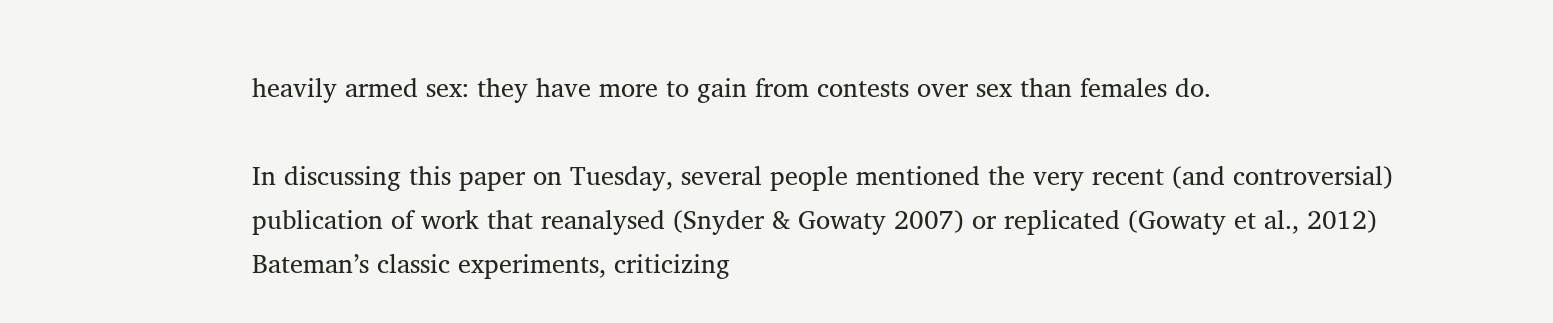heavily armed sex: they have more to gain from contests over sex than females do.

In discussing this paper on Tuesday, several people mentioned the very recent (and controversial) publication of work that reanalysed (Snyder & Gowaty 2007) or replicated (Gowaty et al., 2012) Bateman’s classic experiments, criticizing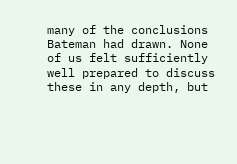many of the conclusions Bateman had drawn. None of us felt sufficiently well prepared to discuss these in any depth, but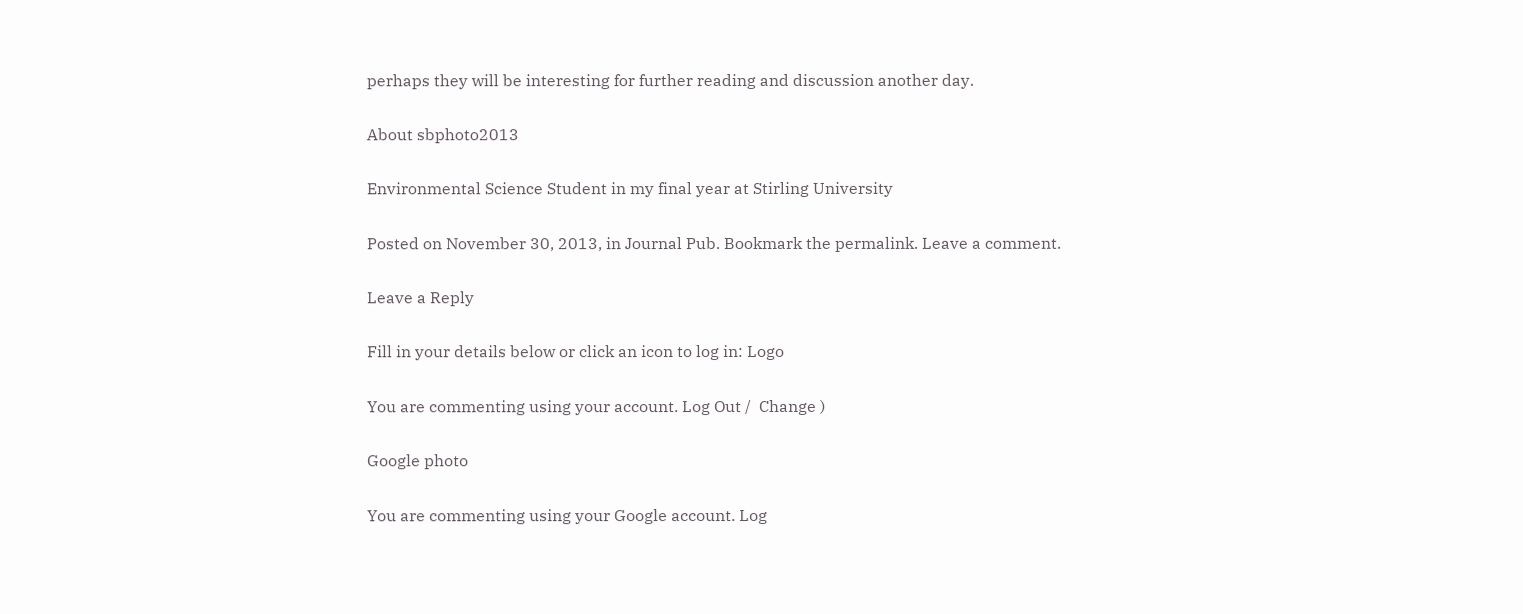perhaps they will be interesting for further reading and discussion another day.

About sbphoto2013

Environmental Science Student in my final year at Stirling University

Posted on November 30, 2013, in Journal Pub. Bookmark the permalink. Leave a comment.

Leave a Reply

Fill in your details below or click an icon to log in: Logo

You are commenting using your account. Log Out /  Change )

Google photo

You are commenting using your Google account. Log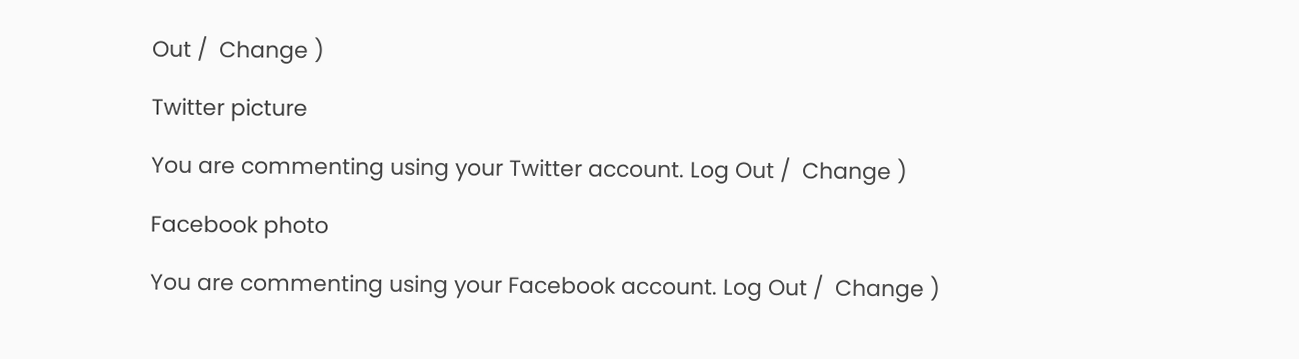Out /  Change )

Twitter picture

You are commenting using your Twitter account. Log Out /  Change )

Facebook photo

You are commenting using your Facebook account. Log Out /  Change )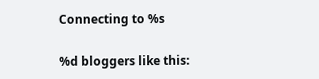Connecting to %s

%d bloggers like this: